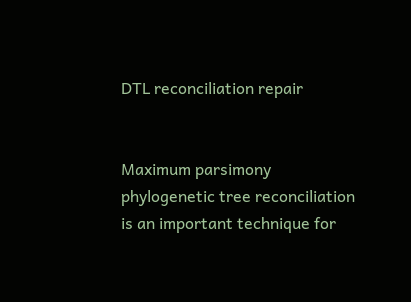DTL reconciliation repair


Maximum parsimony phylogenetic tree reconciliation is an important technique for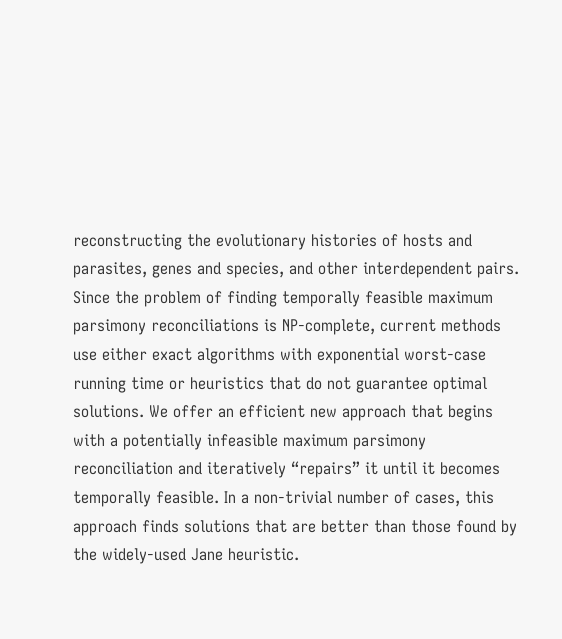reconstructing the evolutionary histories of hosts and parasites, genes and species, and other interdependent pairs. Since the problem of finding temporally feasible maximum parsimony reconciliations is NP-complete, current methods use either exact algorithms with exponential worst-case running time or heuristics that do not guarantee optimal solutions. We offer an efficient new approach that begins with a potentially infeasible maximum parsimony reconciliation and iteratively “repairs” it until it becomes temporally feasible. In a non-trivial number of cases, this approach finds solutions that are better than those found by the widely-used Jane heuristic.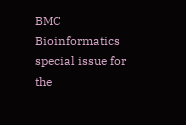BMC Bioinformatics special issue for the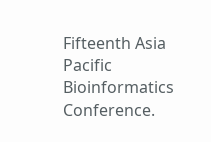Fifteenth Asia Pacific Bioinformatics Conference.